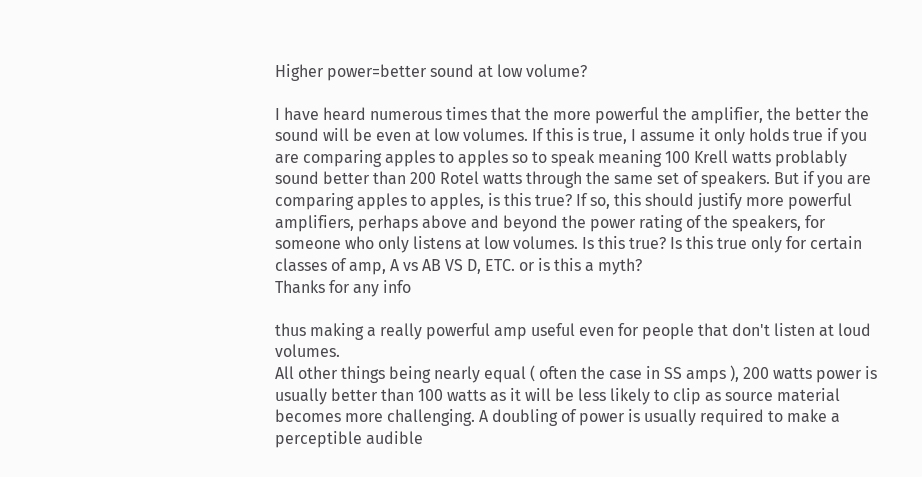Higher power=better sound at low volume?

I have heard numerous times that the more powerful the amplifier, the better the sound will be even at low volumes. If this is true, I assume it only holds true if you are comparing apples to apples so to speak meaning 100 Krell watts problably sound better than 200 Rotel watts through the same set of speakers. But if you are comparing apples to apples, is this true? If so, this should justify more powerful amplifiers, perhaps above and beyond the power rating of the speakers, for someone who only listens at low volumes. Is this true? Is this true only for certain classes of amp, A vs AB VS D, ETC. or is this a myth?
Thanks for any info

thus making a really powerful amp useful even for people that don't listen at loud volumes.
All other things being nearly equal ( often the case in SS amps ), 200 watts power is usually better than 100 watts as it will be less likely to clip as source material becomes more challenging. A doubling of power is usually required to make a perceptible audible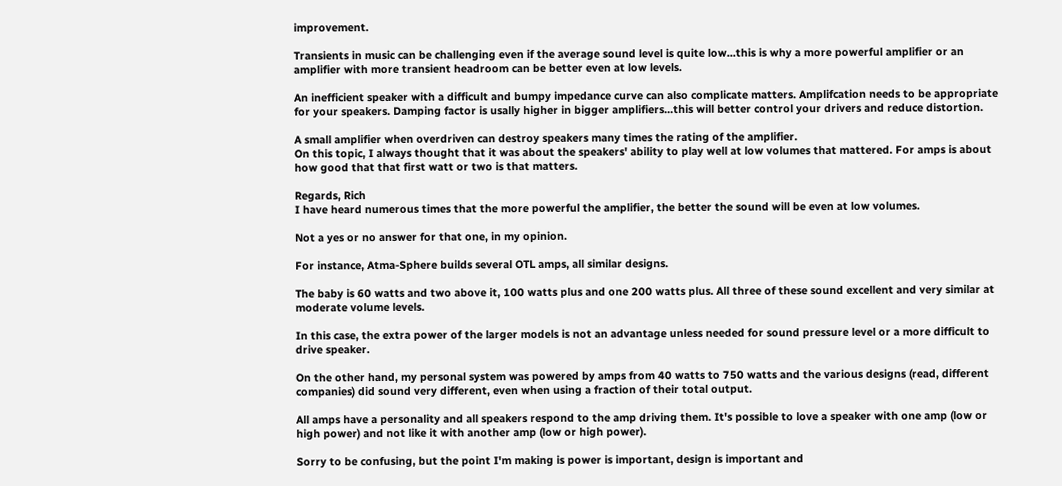improvement.

Transients in music can be challenging even if the average sound level is quite low...this is why a more powerful amplifier or an amplifier with more transient headroom can be better even at low levels.

An inefficient speaker with a difficult and bumpy impedance curve can also complicate matters. Amplifcation needs to be appropriate for your speakers. Damping factor is usally higher in bigger amplifiers...this will better control your drivers and reduce distortion.

A small amplifier when overdriven can destroy speakers many times the rating of the amplifier.
On this topic, I always thought that it was about the speakers' ability to play well at low volumes that mattered. For amps is about how good that that first watt or two is that matters.

Regards, Rich
I have heard numerous times that the more powerful the amplifier, the better the sound will be even at low volumes.

Not a yes or no answer for that one, in my opinion.

For instance, Atma-Sphere builds several OTL amps, all similar designs.

The baby is 60 watts and two above it, 100 watts plus and one 200 watts plus. All three of these sound excellent and very similar at moderate volume levels.

In this case, the extra power of the larger models is not an advantage unless needed for sound pressure level or a more difficult to drive speaker.

On the other hand, my personal system was powered by amps from 40 watts to 750 watts and the various designs (read, different companies) did sound very different, even when using a fraction of their total output.

All amps have a personality and all speakers respond to the amp driving them. It's possible to love a speaker with one amp (low or high power) and not like it with another amp (low or high power).

Sorry to be confusing, but the point I'm making is power is important, design is important and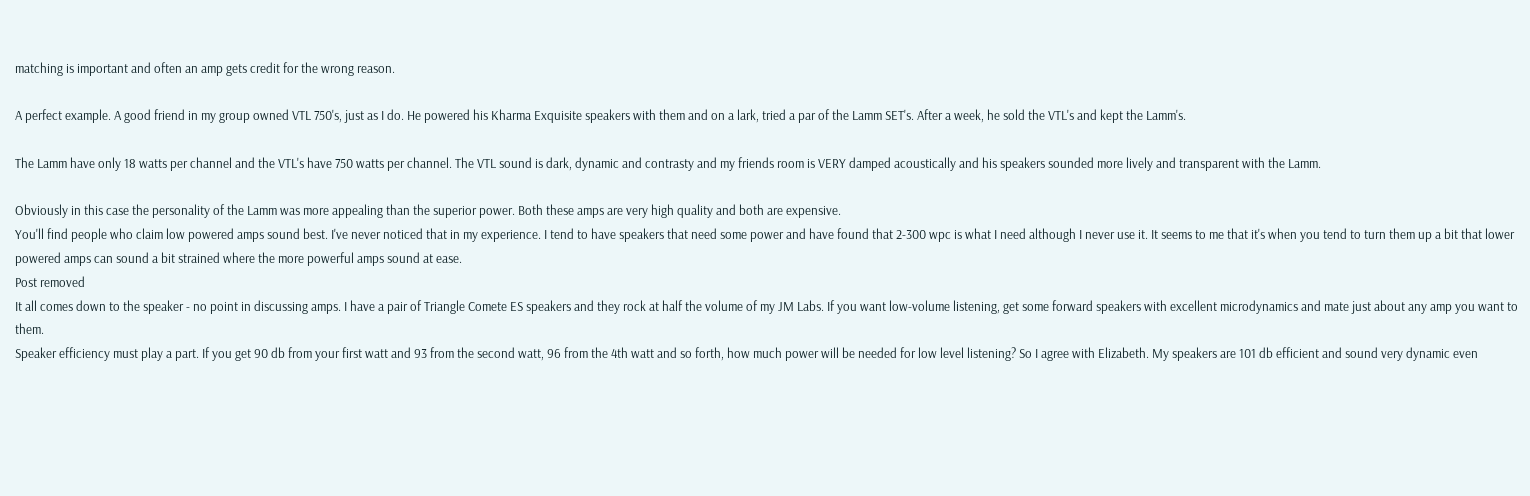matching is important and often an amp gets credit for the wrong reason.

A perfect example. A good friend in my group owned VTL 750's, just as I do. He powered his Kharma Exquisite speakers with them and on a lark, tried a par of the Lamm SET's. After a week, he sold the VTL's and kept the Lamm's.

The Lamm have only 18 watts per channel and the VTL's have 750 watts per channel. The VTL sound is dark, dynamic and contrasty and my friends room is VERY damped acoustically and his speakers sounded more lively and transparent with the Lamm.

Obviously in this case the personality of the Lamm was more appealing than the superior power. Both these amps are very high quality and both are expensive.
You'll find people who claim low powered amps sound best. I've never noticed that in my experience. I tend to have speakers that need some power and have found that 2-300 wpc is what I need although I never use it. It seems to me that it's when you tend to turn them up a bit that lower powered amps can sound a bit strained where the more powerful amps sound at ease.
Post removed
It all comes down to the speaker - no point in discussing amps. I have a pair of Triangle Comete ES speakers and they rock at half the volume of my JM Labs. If you want low-volume listening, get some forward speakers with excellent microdynamics and mate just about any amp you want to them.
Speaker efficiency must play a part. If you get 90 db from your first watt and 93 from the second watt, 96 from the 4th watt and so forth, how much power will be needed for low level listening? So I agree with Elizabeth. My speakers are 101 db efficient and sound very dynamic even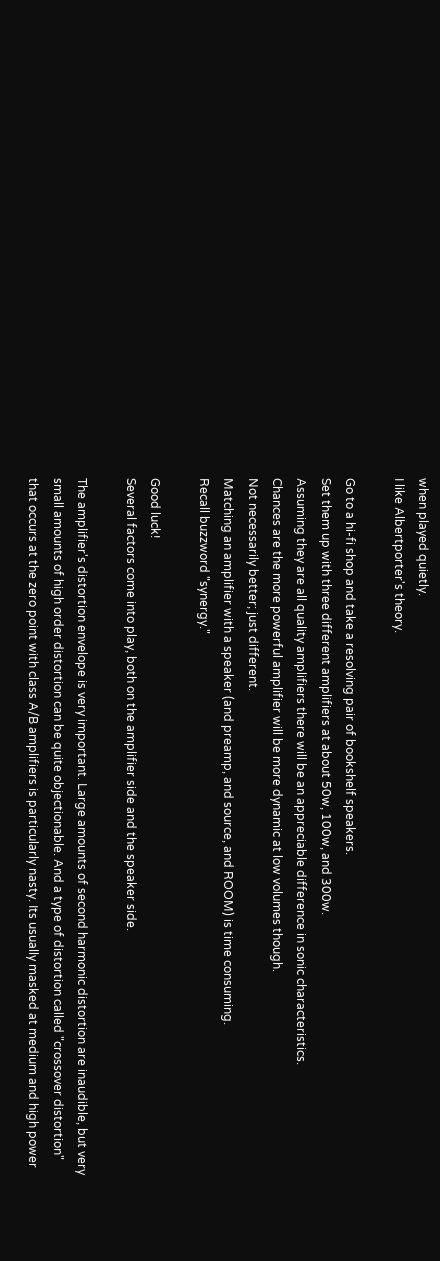when played quietly.
I like Albertporter's theory.

Go to a hi-fi shop and take a resolving pair of bookshelf speakers.
Set them up with three different amplifiers at about 50w, 100w, and 300w.
Assuming they are all quality amplifiers there will be an appreciable difference in sonic characteristics.
Chances are the more powerful amplifier will be more dynamic at low volumes though.
Not necessarily better; just different.
Matching an amplifier with a speaker (and preamp, and source, and ROOM) is time consuming.
Recall buzzword "synergy."

Good luck!
Several factors come into play, both on the amplifier side and the speaker side.

The amplifier's distortion envelope is very important. Large amounts of second harmonic distortion are inaudible, but very small amounts of high order distortion can be quite objectionable. And a type of distortion called "crossover distortion" that occurs at the zero point with class A/B amplifiers is particularly nasty. Its usually masked at medium and high power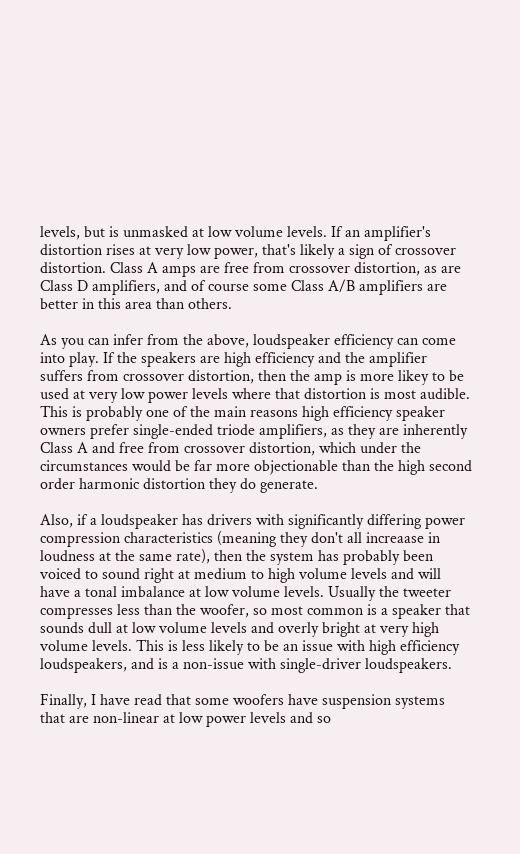levels, but is unmasked at low volume levels. If an amplifier's distortion rises at very low power, that's likely a sign of crossover distortion. Class A amps are free from crossover distortion, as are Class D amplifiers, and of course some Class A/B amplifiers are better in this area than others.

As you can infer from the above, loudspeaker efficiency can come into play. If the speakers are high efficiency and the amplifier suffers from crossover distortion, then the amp is more likey to be used at very low power levels where that distortion is most audible. This is probably one of the main reasons high efficiency speaker owners prefer single-ended triode amplifiers, as they are inherently Class A and free from crossover distortion, which under the circumstances would be far more objectionable than the high second order harmonic distortion they do generate.

Also, if a loudspeaker has drivers with significantly differing power compression characteristics (meaning they don't all increaase in loudness at the same rate), then the system has probably been voiced to sound right at medium to high volume levels and will have a tonal imbalance at low volume levels. Usually the tweeter compresses less than the woofer, so most common is a speaker that sounds dull at low volume levels and overly bright at very high volume levels. This is less likely to be an issue with high efficiency loudspeakers, and is a non-issue with single-driver loudspeakers.

Finally, I have read that some woofers have suspension systems that are non-linear at low power levels and so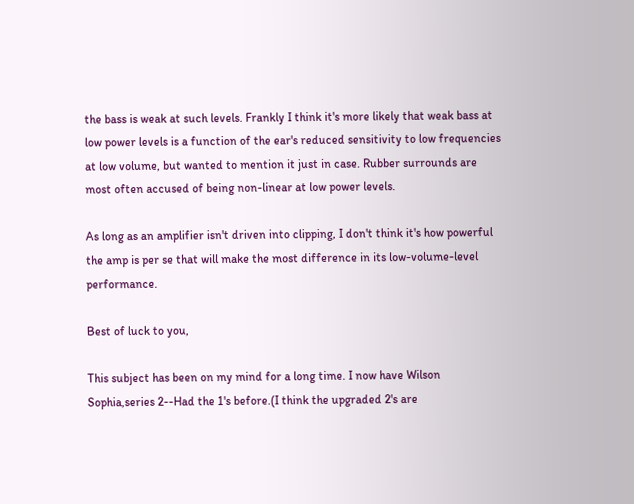the bass is weak at such levels. Frankly I think it's more likely that weak bass at low power levels is a function of the ear's reduced sensitivity to low frequencies at low volume, but wanted to mention it just in case. Rubber surrounds are most often accused of being non-linear at low power levels.

As long as an amplifier isn't driven into clipping, I don't think it's how powerful the amp is per se that will make the most difference in its low-volume-level performance.

Best of luck to you,

This subject has been on my mind for a long time. I now have Wilson Sophia,series 2--Had the 1's before.(I think the upgraded 2's are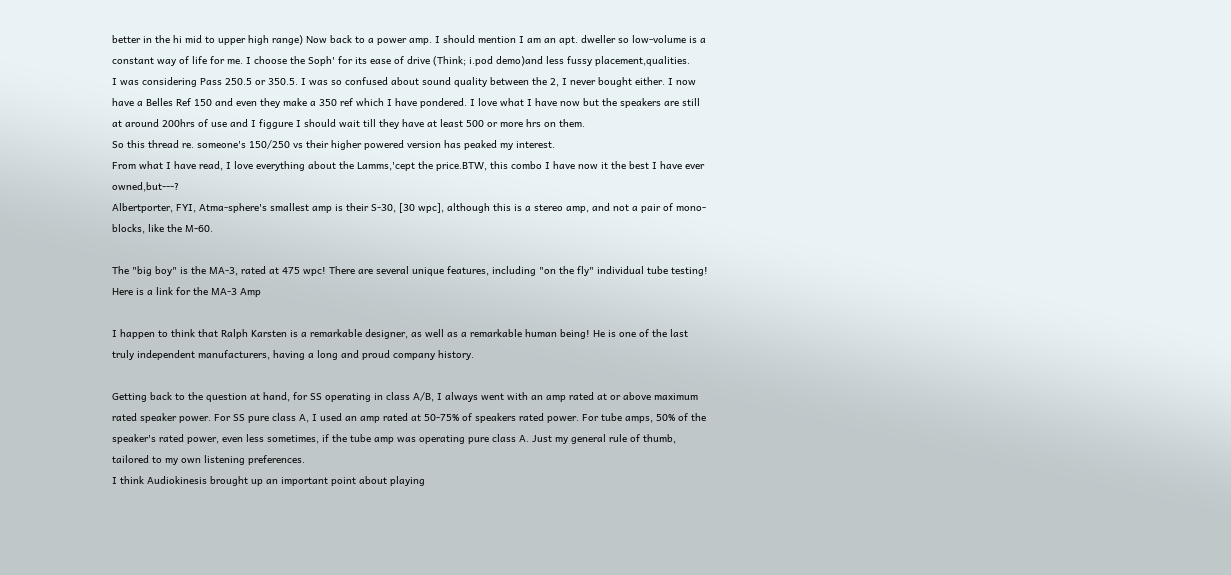better in the hi mid to upper high range) Now back to a power amp. I should mention I am an apt. dweller so low-volume is a constant way of life for me. I choose the Soph' for its ease of drive (Think; i.pod demo)and less fussy placement,qualities.
I was considering Pass 250.5 or 350.5. I was so confused about sound quality between the 2, I never bought either. I now have a Belles Ref 150 and even they make a 350 ref which I have pondered. I love what I have now but the speakers are still at around 200hrs of use and I figgure I should wait till they have at least 500 or more hrs on them.
So this thread re. someone's 150/250 vs their higher powered version has peaked my interest.
From what I have read, I love everything about the Lamms,'cept the price.BTW, this combo I have now it the best I have ever owned,but---?
Albertporter, FYI, Atma-sphere's smallest amp is their S-30, [30 wpc], although this is a stereo amp, and not a pair of mono-blocks, like the M-60.

The "big boy" is the MA-3, rated at 475 wpc! There are several unique features, including "on the fly" individual tube testing! Here is a link for the MA-3 Amp

I happen to think that Ralph Karsten is a remarkable designer, as well as a remarkable human being! He is one of the last truly independent manufacturers, having a long and proud company history.

Getting back to the question at hand, for SS operating in class A/B, I always went with an amp rated at or above maximum rated speaker power. For SS pure class A, I used an amp rated at 50-75% of speakers rated power. For tube amps, 50% of the speaker's rated power, even less sometimes, if the tube amp was operating pure class A. Just my general rule of thumb, tailored to my own listening preferences.
I think Audiokinesis brought up an important point about playing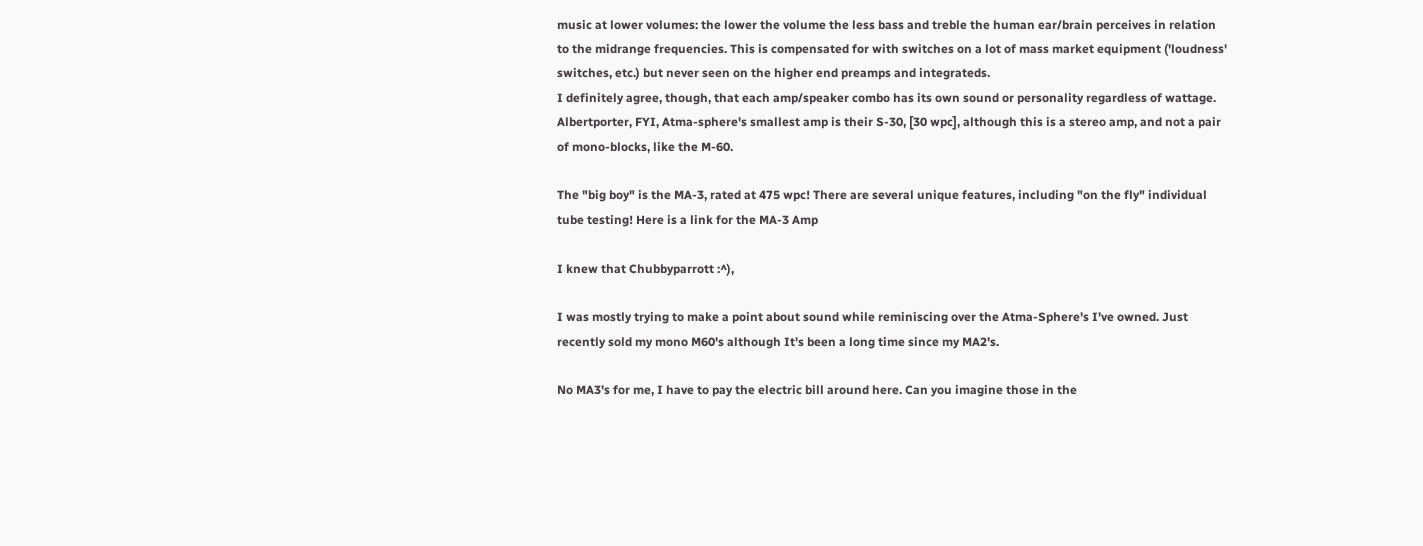music at lower volumes: the lower the volume the less bass and treble the human ear/brain perceives in relation to the midrange frequencies. This is compensated for with switches on a lot of mass market equipment ('loudness' switches, etc.) but never seen on the higher end preamps and integrateds.
I definitely agree, though, that each amp/speaker combo has its own sound or personality regardless of wattage.
Albertporter, FYI, Atma-sphere's smallest amp is their S-30, [30 wpc], although this is a stereo amp, and not a pair of mono-blocks, like the M-60.

The "big boy" is the MA-3, rated at 475 wpc! There are several unique features, including "on the fly" individual tube testing! Here is a link for the MA-3 Amp

I knew that Chubbyparrott :^),

I was mostly trying to make a point about sound while reminiscing over the Atma-Sphere's I've owned. Just recently sold my mono M60's although It's been a long time since my MA2's.

No MA3's for me, I have to pay the electric bill around here. Can you imagine those in the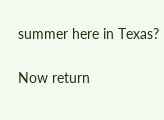summer here in Texas?

Now return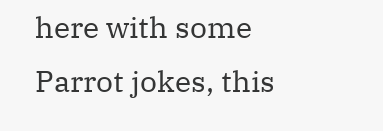here with some Parrot jokes, this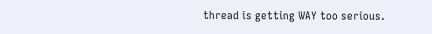thread is getting WAY too serious.